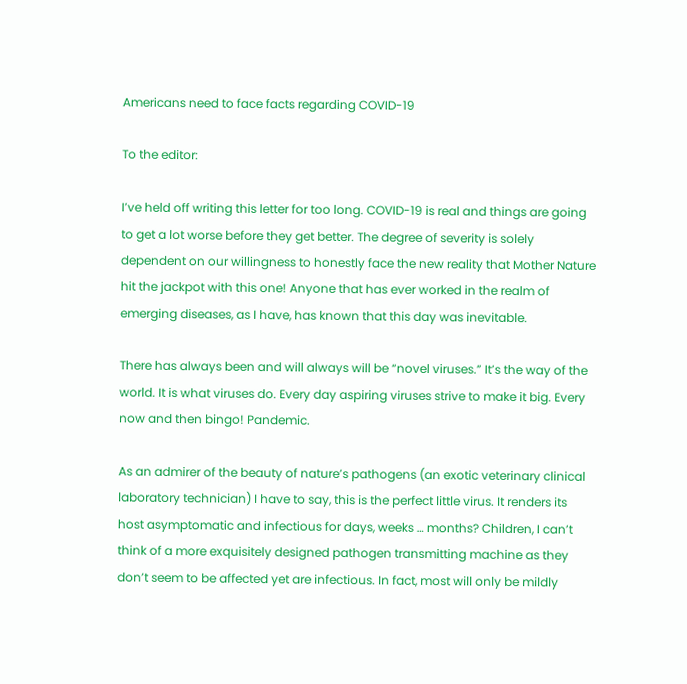Americans need to face facts regarding COVID-19

To the editor:

I’ve held off writing this letter for too long. COVID-19 is real and things are going to get a lot worse before they get better. The degree of severity is solely dependent on our willingness to honestly face the new reality that Mother Nature hit the jackpot with this one! Anyone that has ever worked in the realm of emerging diseases, as I have, has known that this day was inevitable.

There has always been and will always will be “novel viruses.” It’s the way of the world. It is what viruses do. Every day aspiring viruses strive to make it big. Every now and then bingo! Pandemic.

As an admirer of the beauty of nature’s pathogens (an exotic veterinary clinical laboratory technician) I have to say, this is the perfect little virus. It renders its host asymptomatic and infectious for days, weeks … months? Children, I can’t think of a more exquisitely designed pathogen transmitting machine as they don’t seem to be affected yet are infectious. In fact, most will only be mildly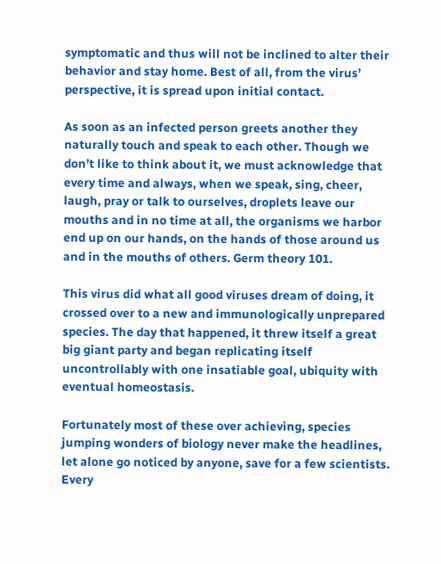symptomatic and thus will not be inclined to alter their behavior and stay home. Best of all, from the virus’ perspective, it is spread upon initial contact.

As soon as an infected person greets another they naturally touch and speak to each other. Though we don’t like to think about it, we must acknowledge that every time and always, when we speak, sing, cheer, laugh, pray or talk to ourselves, droplets leave our mouths and in no time at all, the organisms we harbor end up on our hands, on the hands of those around us and in the mouths of others. Germ theory 101.

This virus did what all good viruses dream of doing, it crossed over to a new and immunologically unprepared species. The day that happened, it threw itself a great big giant party and began replicating itself uncontrollably with one insatiable goal, ubiquity with eventual homeostasis.

Fortunately most of these over achieving, species jumping wonders of biology never make the headlines, let alone go noticed by anyone, save for a few scientists. Every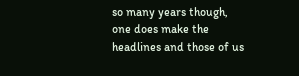so many years though, one does make the headlines and those of us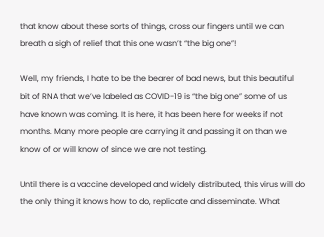that know about these sorts of things, cross our fingers until we can breath a sigh of relief that this one wasn’t “the big one”!

Well, my friends, I hate to be the bearer of bad news, but this beautiful bit of RNA that we’ve labeled as COVID-19 is “the big one” some of us have known was coming. It is here, it has been here for weeks if not months. Many more people are carrying it and passing it on than we know of or will know of since we are not testing.

Until there is a vaccine developed and widely distributed, this virus will do the only thing it knows how to do, replicate and disseminate. What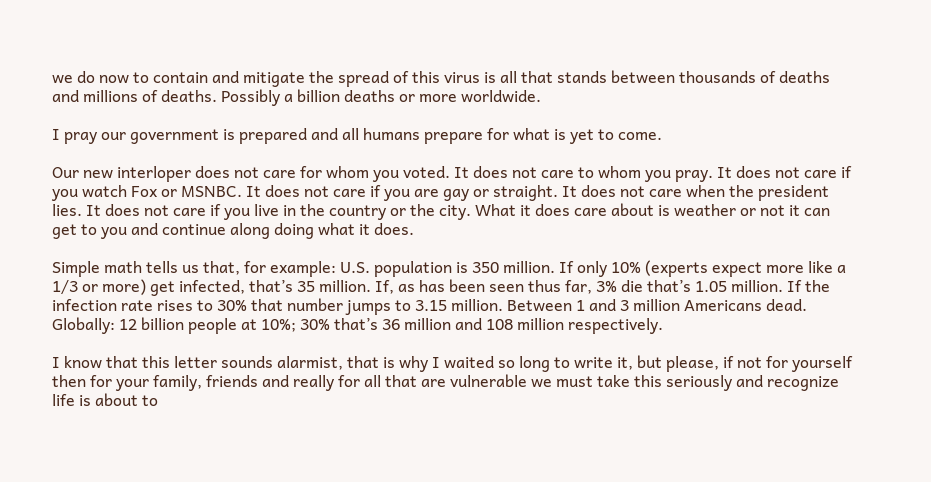we do now to contain and mitigate the spread of this virus is all that stands between thousands of deaths and millions of deaths. Possibly a billion deaths or more worldwide.

I pray our government is prepared and all humans prepare for what is yet to come.

Our new interloper does not care for whom you voted. It does not care to whom you pray. It does not care if you watch Fox or MSNBC. It does not care if you are gay or straight. It does not care when the president lies. It does not care if you live in the country or the city. What it does care about is weather or not it can get to you and continue along doing what it does.

Simple math tells us that, for example: U.S. population is 350 million. If only 10% (experts expect more like a 1/3 or more) get infected, that’s 35 million. If, as has been seen thus far, 3% die that’s 1.05 million. If the infection rate rises to 30% that number jumps to 3.15 million. Between 1 and 3 million Americans dead. Globally: 12 billion people at 10%; 30% that’s 36 million and 108 million respectively.

I know that this letter sounds alarmist, that is why I waited so long to write it, but please, if not for yourself then for your family, friends and really for all that are vulnerable we must take this seriously and recognize life is about to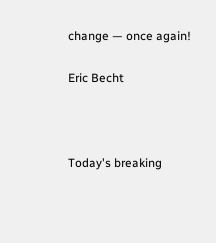change — once again!

Eric Becht



Today's breaking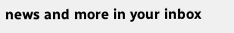news and more in your inbox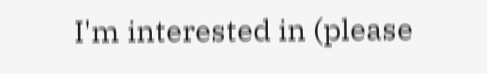I'm interested in (please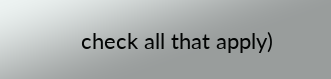check all that apply)